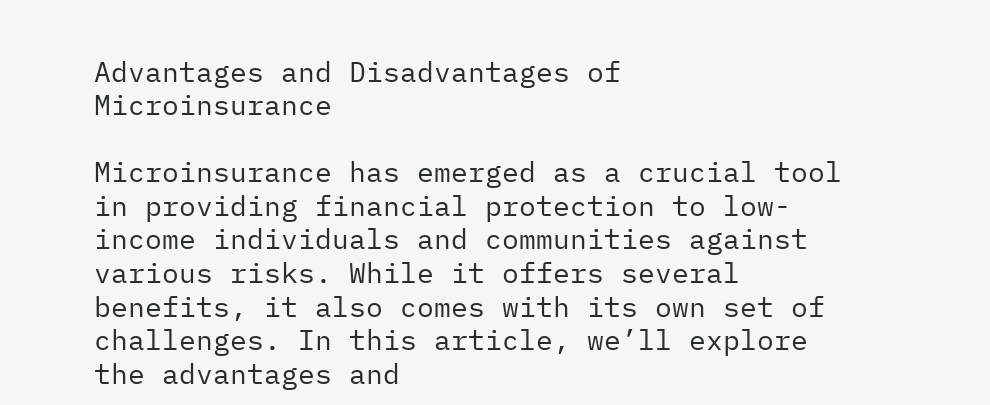Advantages and Disadvantages of Microinsurance

Microinsurance has emerged as a crucial tool in providing financial protection to low-income individuals and communities against various risks. While it offers several benefits, it also comes with its own set of challenges. In this article, we’ll explore the advantages and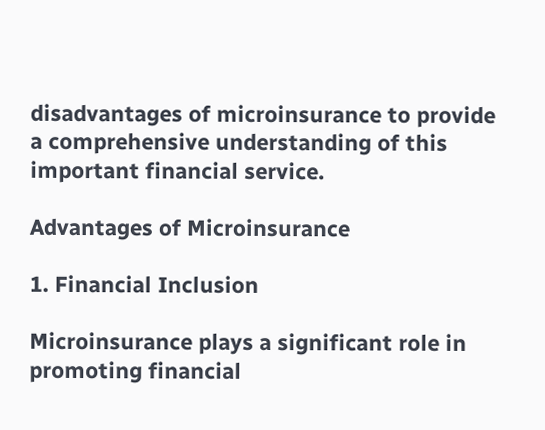disadvantages of microinsurance to provide a comprehensive understanding of this important financial service.

Advantages of Microinsurance

1. Financial Inclusion

Microinsurance plays a significant role in promoting financial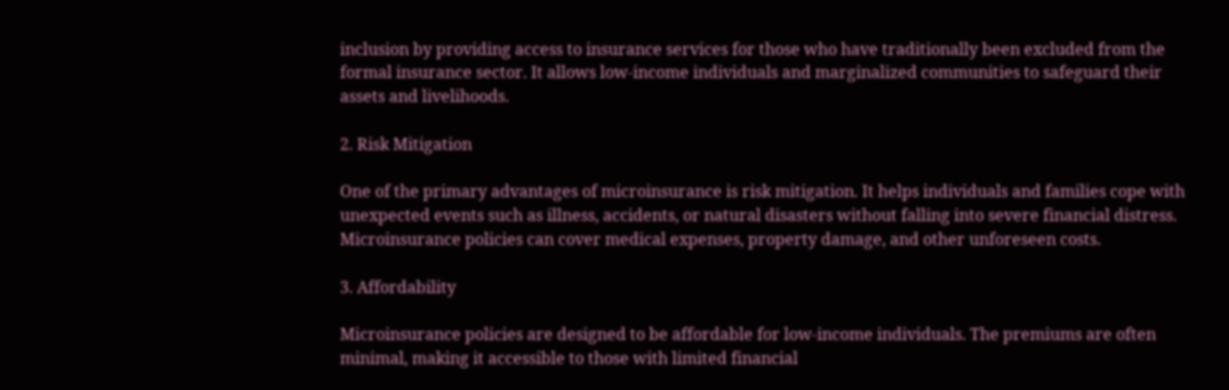inclusion by providing access to insurance services for those who have traditionally been excluded from the formal insurance sector. It allows low-income individuals and marginalized communities to safeguard their assets and livelihoods.

2. Risk Mitigation

One of the primary advantages of microinsurance is risk mitigation. It helps individuals and families cope with unexpected events such as illness, accidents, or natural disasters without falling into severe financial distress. Microinsurance policies can cover medical expenses, property damage, and other unforeseen costs.

3. Affordability

Microinsurance policies are designed to be affordable for low-income individuals. The premiums are often minimal, making it accessible to those with limited financial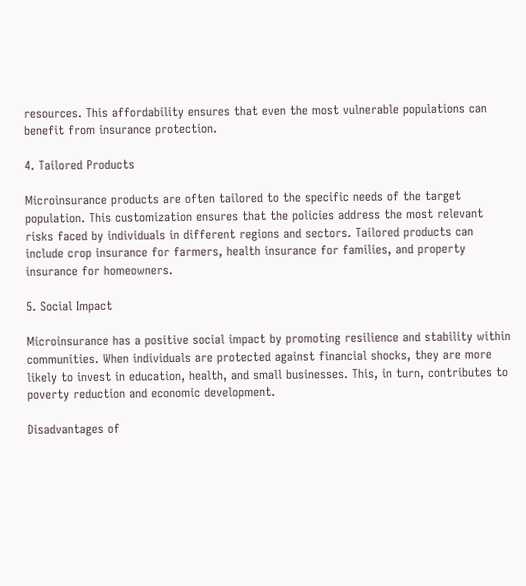resources. This affordability ensures that even the most vulnerable populations can benefit from insurance protection.

4. Tailored Products

Microinsurance products are often tailored to the specific needs of the target population. This customization ensures that the policies address the most relevant risks faced by individuals in different regions and sectors. Tailored products can include crop insurance for farmers, health insurance for families, and property insurance for homeowners.

5. Social Impact

Microinsurance has a positive social impact by promoting resilience and stability within communities. When individuals are protected against financial shocks, they are more likely to invest in education, health, and small businesses. This, in turn, contributes to poverty reduction and economic development.

Disadvantages of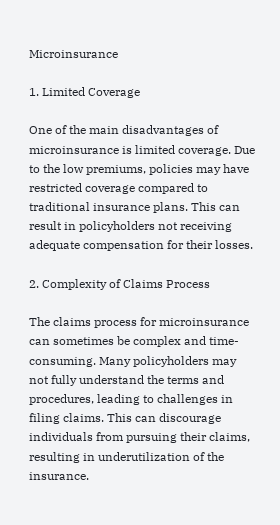Microinsurance

1. Limited Coverage

One of the main disadvantages of microinsurance is limited coverage. Due to the low premiums, policies may have restricted coverage compared to traditional insurance plans. This can result in policyholders not receiving adequate compensation for their losses.

2. Complexity of Claims Process

The claims process for microinsurance can sometimes be complex and time-consuming. Many policyholders may not fully understand the terms and procedures, leading to challenges in filing claims. This can discourage individuals from pursuing their claims, resulting in underutilization of the insurance.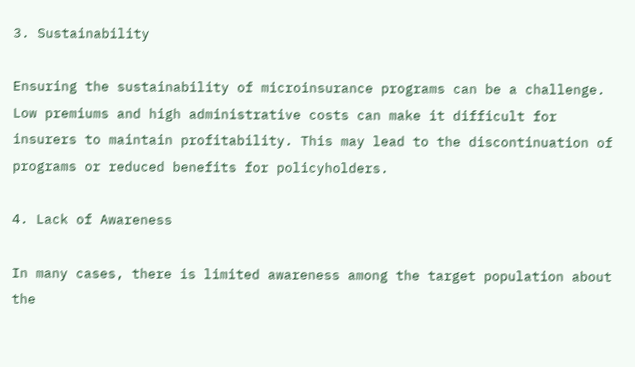3. Sustainability

Ensuring the sustainability of microinsurance programs can be a challenge. Low premiums and high administrative costs can make it difficult for insurers to maintain profitability. This may lead to the discontinuation of programs or reduced benefits for policyholders.

4. Lack of Awareness

In many cases, there is limited awareness among the target population about the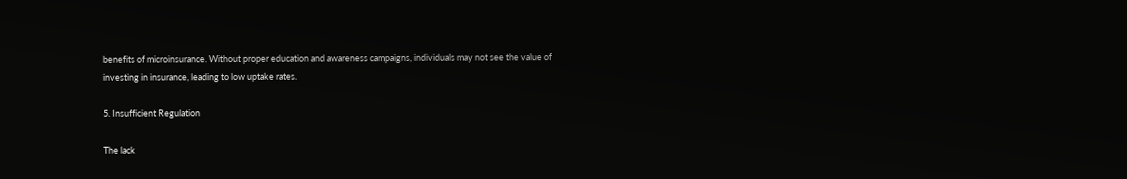benefits of microinsurance. Without proper education and awareness campaigns, individuals may not see the value of investing in insurance, leading to low uptake rates.

5. Insufficient Regulation

The lack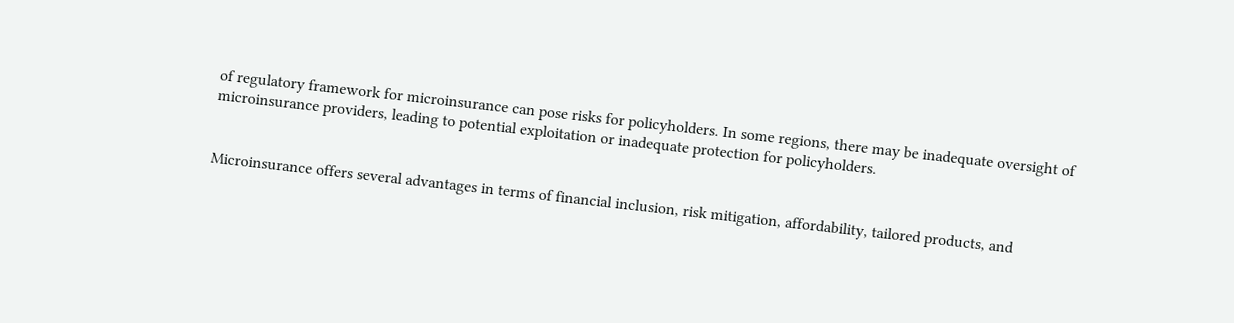of regulatory framework for microinsurance can pose risks for policyholders. In some regions, there may be inadequate oversight of microinsurance providers, leading to potential exploitation or inadequate protection for policyholders.


Microinsurance offers several advantages in terms of financial inclusion, risk mitigation, affordability, tailored products, and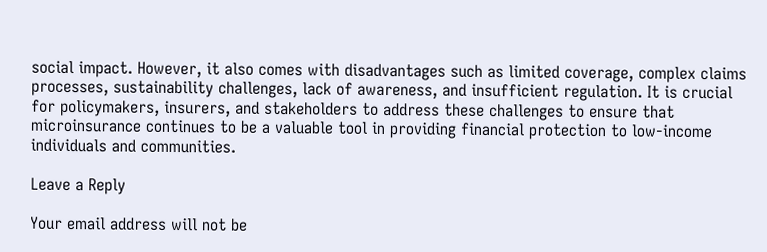social impact. However, it also comes with disadvantages such as limited coverage, complex claims processes, sustainability challenges, lack of awareness, and insufficient regulation. It is crucial for policymakers, insurers, and stakeholders to address these challenges to ensure that microinsurance continues to be a valuable tool in providing financial protection to low-income individuals and communities.

Leave a Reply

Your email address will not be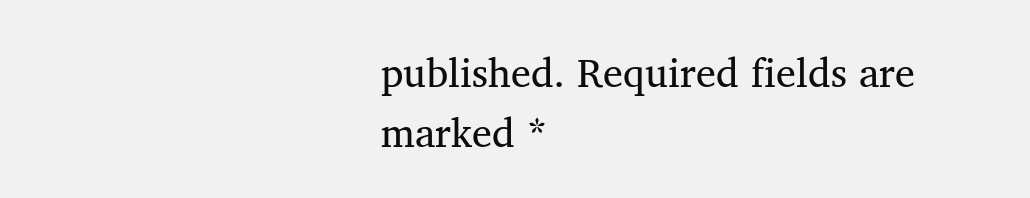published. Required fields are marked *